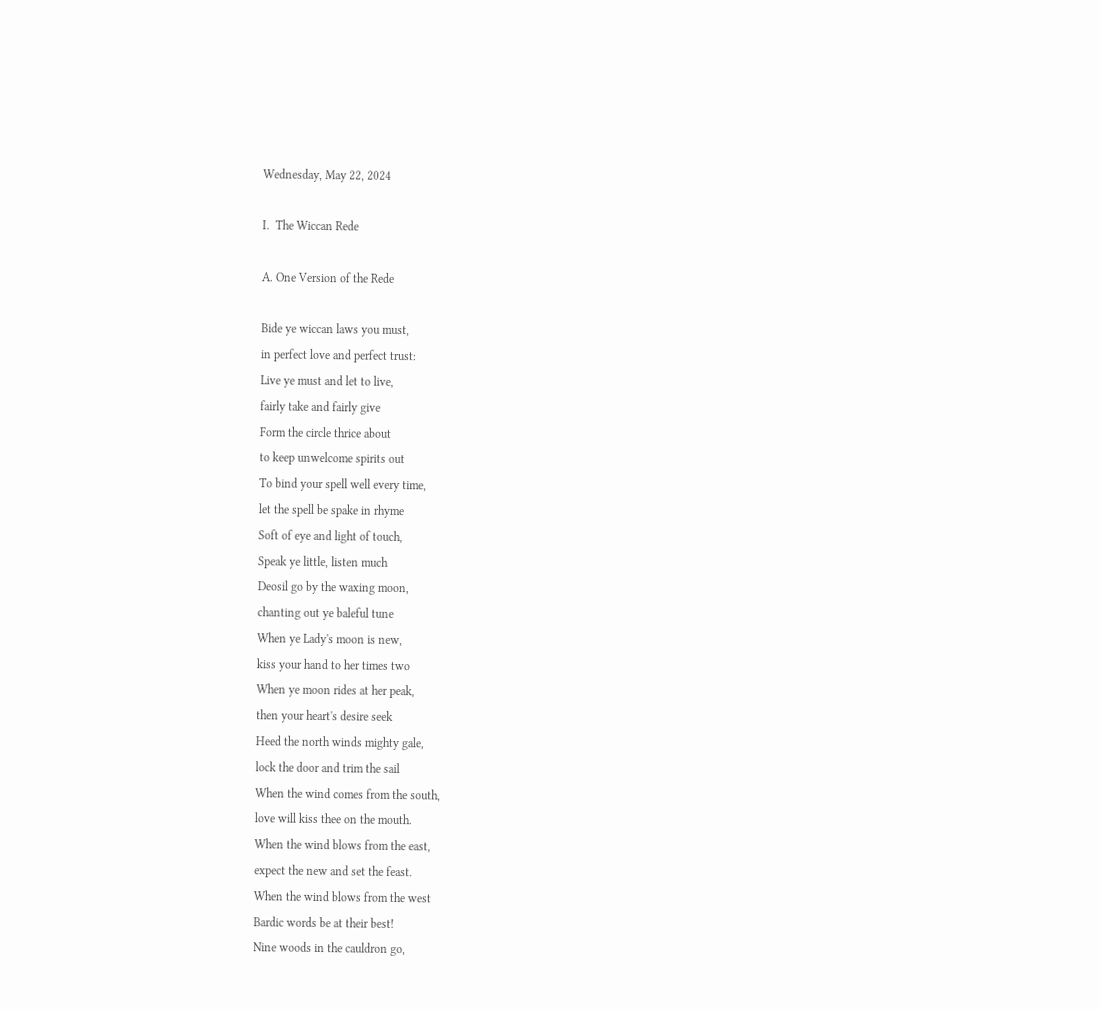Wednesday, May 22, 2024

I.  The Wiccan Rede

A. One Version of the Rede

Bide ye wiccan laws you must,
in perfect love and perfect trust:
Live ye must and let to live,
fairly take and fairly give
Form the circle thrice about
to keep unwelcome spirits out
To bind your spell well every time,
let the spell be spake in rhyme
Soft of eye and light of touch,
Speak ye little, listen much
Deosil go by the waxing moon,
chanting out ye baleful tune
When ye Lady's moon is new,
kiss your hand to her times two
When ye moon rides at her peak,
then your heart's desire seek
Heed the north winds mighty gale,
lock the door and trim the sail
When the wind comes from the south,
love will kiss thee on the mouth.
When the wind blows from the east,
expect the new and set the feast.
When the wind blows from the west
Bardic words be at their best!
Nine woods in the cauldron go,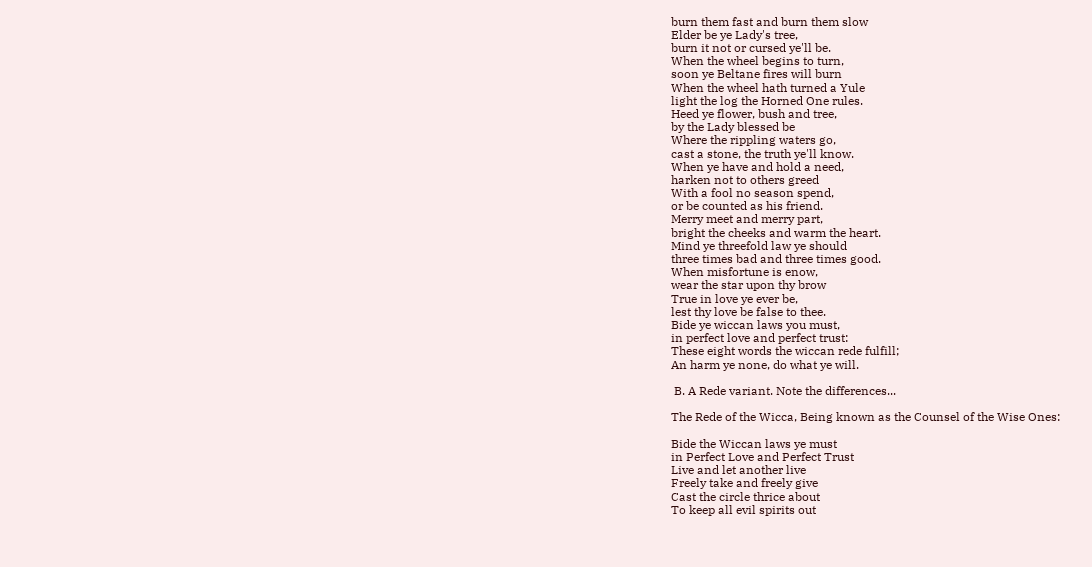burn them fast and burn them slow
Elder be ye Lady's tree,
burn it not or cursed ye'll be.
When the wheel begins to turn,
soon ye Beltane fires will burn
When the wheel hath turned a Yule
light the log the Horned One rules.
Heed ye flower, bush and tree,
by the Lady blessed be
Where the rippling waters go,
cast a stone, the truth ye'll know.
When ye have and hold a need,
harken not to others greed
With a fool no season spend,
or be counted as his friend.
Merry meet and merry part,
bright the cheeks and warm the heart.
Mind ye threefold law ye should
three times bad and three times good.
When misfortune is enow,
wear the star upon thy brow
True in love ye ever be,
lest thy love be false to thee.
Bide ye wiccan laws you must,
in perfect love and perfect trust:
These eight words the wiccan rede fulfill;
An harm ye none, do what ye will.

 B. A Rede variant. Note the differences...

The Rede of the Wicca, Being known as the Counsel of the Wise Ones:

Bide the Wiccan laws ye must
in Perfect Love and Perfect Trust
Live and let another live
Freely take and freely give
Cast the circle thrice about
To keep all evil spirits out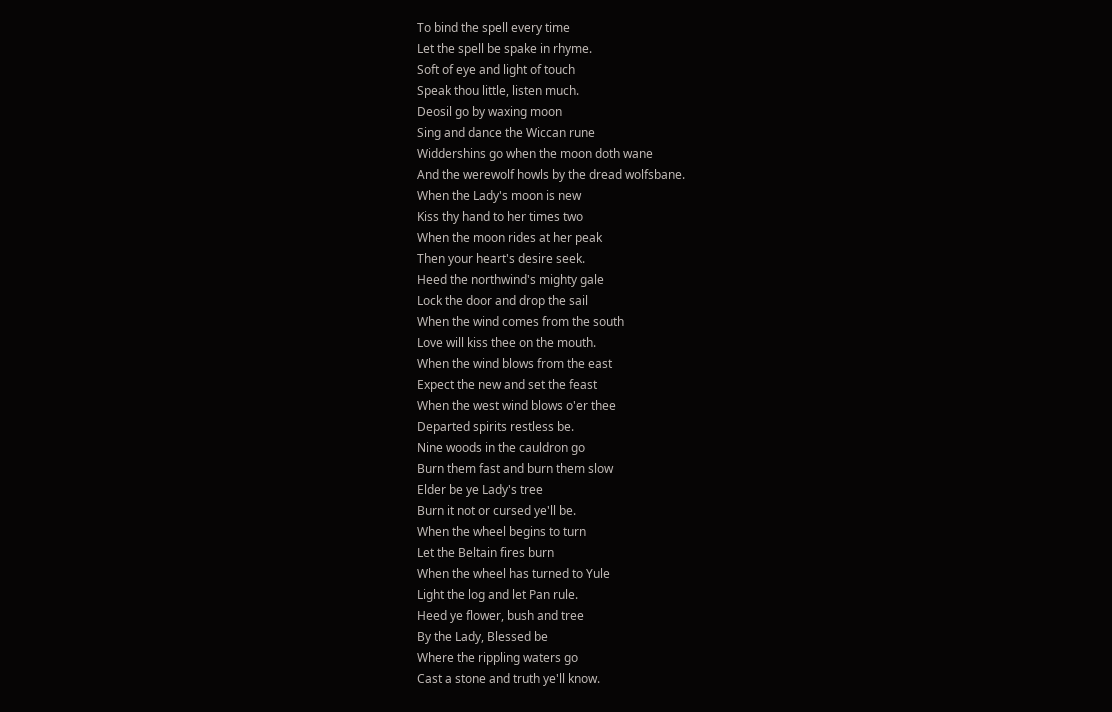To bind the spell every time
Let the spell be spake in rhyme.
Soft of eye and light of touch
Speak thou little, listen much.
Deosil go by waxing moon
Sing and dance the Wiccan rune
Widdershins go when the moon doth wane
And the werewolf howls by the dread wolfsbane.
When the Lady's moon is new
Kiss thy hand to her times two
When the moon rides at her peak
Then your heart's desire seek.
Heed the northwind's mighty gale
Lock the door and drop the sail
When the wind comes from the south
Love will kiss thee on the mouth.
When the wind blows from the east
Expect the new and set the feast
When the west wind blows o'er thee
Departed spirits restless be.
Nine woods in the cauldron go
Burn them fast and burn them slow
Elder be ye Lady's tree
Burn it not or cursed ye'll be.
When the wheel begins to turn
Let the Beltain fires burn
When the wheel has turned to Yule
Light the log and let Pan rule.
Heed ye flower, bush and tree
By the Lady, Blessed be
Where the rippling waters go
Cast a stone and truth ye'll know.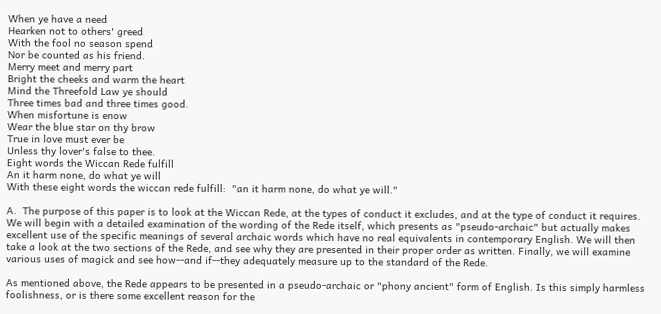When ye have a need
Hearken not to others' greed
With the fool no season spend
Nor be counted as his friend.
Merry meet and merry part
Bright the cheeks and warm the heart
Mind the Threefold Law ye should
Three times bad and three times good.
When misfortune is enow
Wear the blue star on thy brow
True in love must ever be
Unless thy lover's false to thee.
Eight words the Wiccan Rede fulfill
An it harm none, do what ye will
With these eight words the wiccan rede fulfill:  "an it harm none, do what ye will."

A.  The purpose of this paper is to look at the Wiccan Rede, at the types of conduct it excludes, and at the type of conduct it requires. We will begin with a detailed examination of the wording of the Rede itself, which presents as "pseudo-archaic" but actually makes excellent use of the specific meanings of several archaic words which have no real equivalents in contemporary English. We will then take a look at the two sections of the Rede, and see why they are presented in their proper order as written. Finally, we will examine various uses of magick and see how--and if--they adequately measure up to the standard of the Rede.

As mentioned above, the Rede appears to be presented in a pseudo-archaic or "phony ancient" form of English. Is this simply harmless foolishness, or is there some excellent reason for the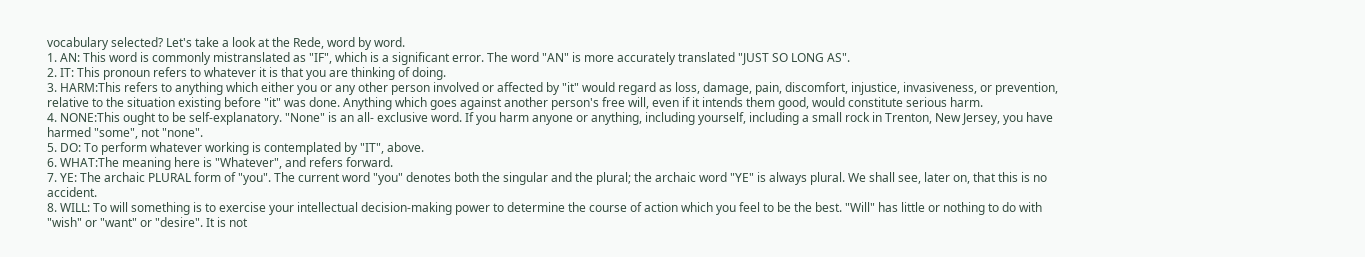vocabulary selected? Let's take a look at the Rede, word by word.
1. AN: This word is commonly mistranslated as "IF", which is a significant error. The word "AN" is more accurately translated "JUST SO LONG AS".
2. IT: This pronoun refers to whatever it is that you are thinking of doing.
3. HARM:This refers to anything which either you or any other person involved or affected by "it" would regard as loss, damage, pain, discomfort, injustice, invasiveness, or prevention, relative to the situation existing before "it" was done. Anything which goes against another person's free will, even if it intends them good, would constitute serious harm.
4. NONE:This ought to be self-explanatory. "None" is an all- exclusive word. If you harm anyone or anything, including yourself, including a small rock in Trenton, New Jersey, you have harmed "some", not "none".
5. DO: To perform whatever working is contemplated by "IT", above.
6. WHAT:The meaning here is "Whatever", and refers forward.
7. YE: The archaic PLURAL form of "you". The current word "you" denotes both the singular and the plural; the archaic word "YE" is always plural. We shall see, later on, that this is no accident.
8. WILL: To will something is to exercise your intellectual decision-making power to determine the course of action which you feel to be the best. "Will" has little or nothing to do with "wish" or "want" or "desire". It is not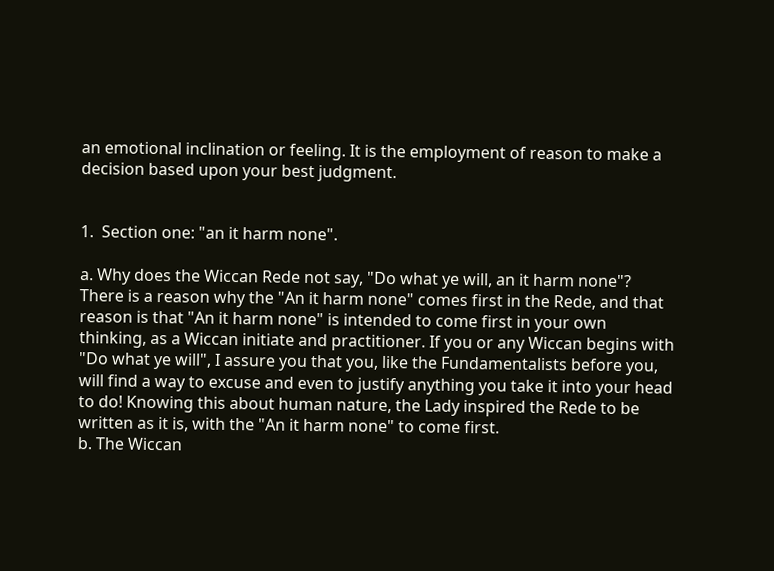an emotional inclination or feeling. It is the employment of reason to make a decision based upon your best judgment.


1.  Section one: "an it harm none".

a. Why does the Wiccan Rede not say, "Do what ye will, an it harm none"? There is a reason why the "An it harm none" comes first in the Rede, and that reason is that "An it harm none" is intended to come first in your own thinking, as a Wiccan initiate and practitioner. If you or any Wiccan begins with "Do what ye will", I assure you that you, like the Fundamentalists before you, will find a way to excuse and even to justify anything you take it into your head to do! Knowing this about human nature, the Lady inspired the Rede to be written as it is, with the "An it harm none" to come first.
b. The Wiccan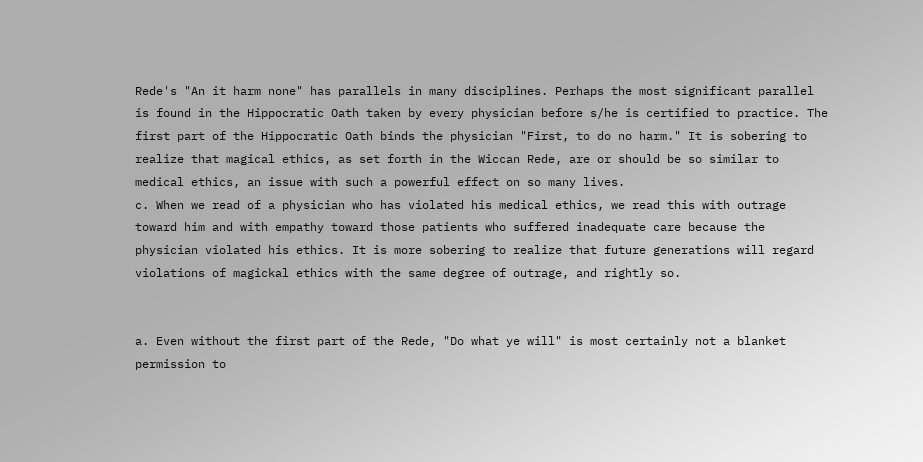Rede's "An it harm none" has parallels in many disciplines. Perhaps the most significant parallel is found in the Hippocratic Oath taken by every physician before s/he is certified to practice. The first part of the Hippocratic Oath binds the physician "First, to do no harm." It is sobering to realize that magical ethics, as set forth in the Wiccan Rede, are or should be so similar to medical ethics, an issue with such a powerful effect on so many lives.
c. When we read of a physician who has violated his medical ethics, we read this with outrage toward him and with empathy toward those patients who suffered inadequate care because the physician violated his ethics. It is more sobering to realize that future generations will regard violations of magickal ethics with the same degree of outrage, and rightly so.


a. Even without the first part of the Rede, "Do what ye will" is most certainly not a blanket permission to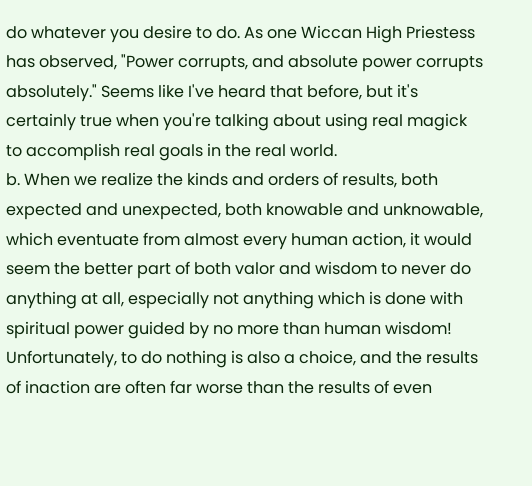do whatever you desire to do. As one Wiccan High Priestess has observed, "Power corrupts, and absolute power corrupts absolutely." Seems like I've heard that before, but it's certainly true when you're talking about using real magick to accomplish real goals in the real world.
b. When we realize the kinds and orders of results, both expected and unexpected, both knowable and unknowable, which eventuate from almost every human action, it would seem the better part of both valor and wisdom to never do anything at all, especially not anything which is done with spiritual power guided by no more than human wisdom! Unfortunately, to do nothing is also a choice, and the results of inaction are often far worse than the results of even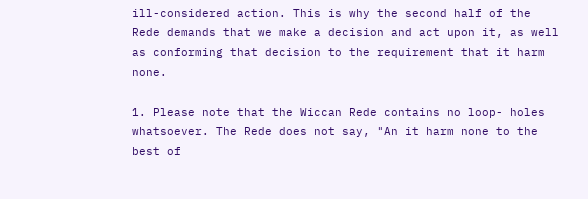ill-considered action. This is why the second half of the Rede demands that we make a decision and act upon it, as well as conforming that decision to the requirement that it harm none.

1. Please note that the Wiccan Rede contains no loop- holes whatsoever. The Rede does not say, "An it harm none to the best of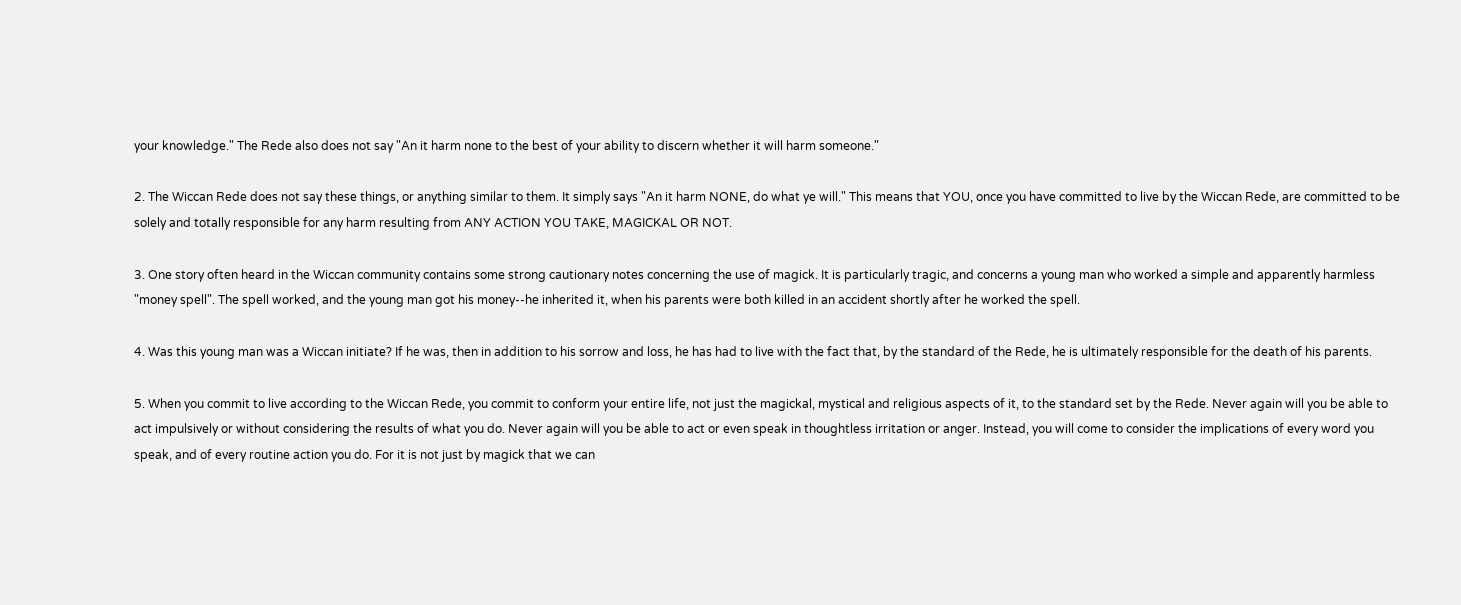your knowledge." The Rede also does not say "An it harm none to the best of your ability to discern whether it will harm someone."

2. The Wiccan Rede does not say these things, or anything similar to them. It simply says "An it harm NONE, do what ye will." This means that YOU, once you have committed to live by the Wiccan Rede, are committed to be solely and totally responsible for any harm resulting from ANY ACTION YOU TAKE, MAGICKAL OR NOT.

3. One story often heard in the Wiccan community contains some strong cautionary notes concerning the use of magick. It is particularly tragic, and concerns a young man who worked a simple and apparently harmless "money spell". The spell worked, and the young man got his money--he inherited it, when his parents were both killed in an accident shortly after he worked the spell.

4. Was this young man was a Wiccan initiate? If he was, then in addition to his sorrow and loss, he has had to live with the fact that, by the standard of the Rede, he is ultimately responsible for the death of his parents.

5. When you commit to live according to the Wiccan Rede, you commit to conform your entire life, not just the magickal, mystical and religious aspects of it, to the standard set by the Rede. Never again will you be able to act impulsively or without considering the results of what you do. Never again will you be able to act or even speak in thoughtless irritation or anger. Instead, you will come to consider the implications of every word you speak, and of every routine action you do. For it is not just by magick that we can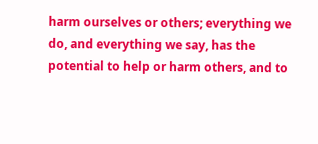harm ourselves or others; everything we do, and everything we say, has the potential to help or harm others, and to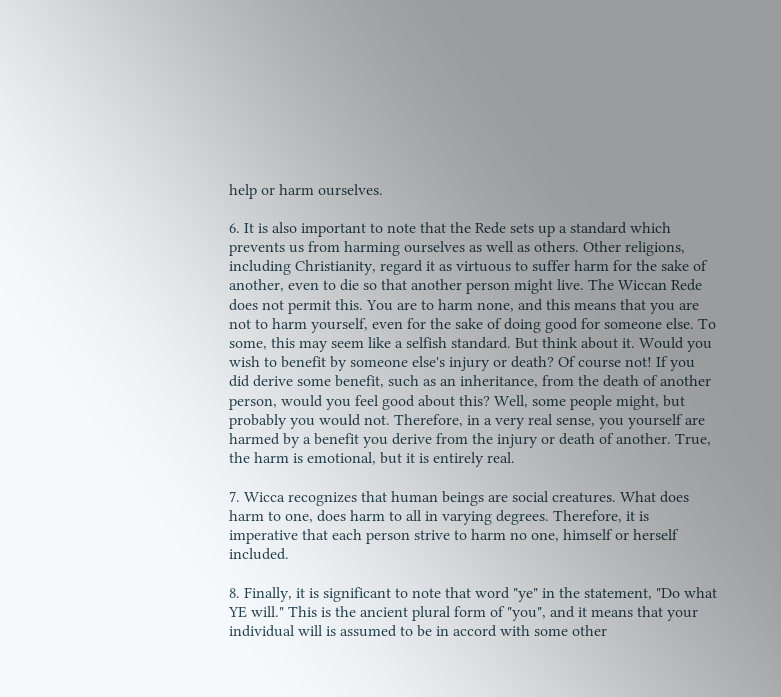help or harm ourselves.

6. It is also important to note that the Rede sets up a standard which prevents us from harming ourselves as well as others. Other religions, including Christianity, regard it as virtuous to suffer harm for the sake of another, even to die so that another person might live. The Wiccan Rede does not permit this. You are to harm none, and this means that you are not to harm yourself, even for the sake of doing good for someone else. To some, this may seem like a selfish standard. But think about it. Would you wish to benefit by someone else's injury or death? Of course not! If you did derive some benefit, such as an inheritance, from the death of another person, would you feel good about this? Well, some people might, but probably you would not. Therefore, in a very real sense, you yourself are harmed by a benefit you derive from the injury or death of another. True, the harm is emotional, but it is entirely real.

7. Wicca recognizes that human beings are social creatures. What does harm to one, does harm to all in varying degrees. Therefore, it is imperative that each person strive to harm no one, himself or herself included.

8. Finally, it is significant to note that word "ye" in the statement, "Do what YE will." This is the ancient plural form of "you", and it means that your individual will is assumed to be in accord with some other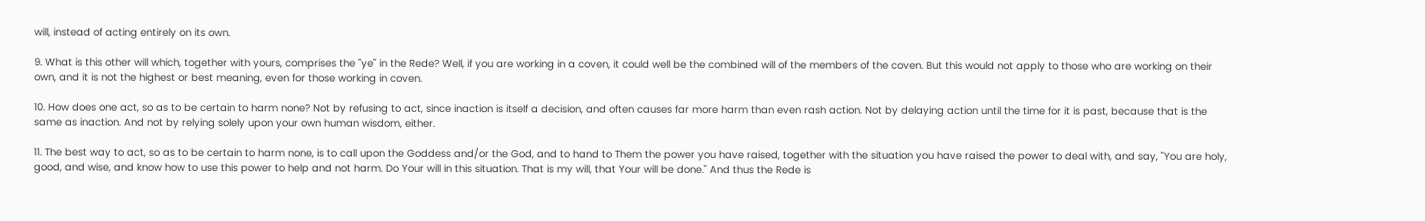will, instead of acting entirely on its own.

9. What is this other will which, together with yours, comprises the "ye" in the Rede? Well, if you are working in a coven, it could well be the combined will of the members of the coven. But this would not apply to those who are working on their own, and it is not the highest or best meaning, even for those working in coven.

10. How does one act, so as to be certain to harm none? Not by refusing to act, since inaction is itself a decision, and often causes far more harm than even rash action. Not by delaying action until the time for it is past, because that is the same as inaction. And not by relying solely upon your own human wisdom, either.

11. The best way to act, so as to be certain to harm none, is to call upon the Goddess and/or the God, and to hand to Them the power you have raised, together with the situation you have raised the power to deal with, and say, "You are holy, good, and wise, and know how to use this power to help and not harm. Do Your will in this situation. That is my will, that Your will be done." And thus the Rede is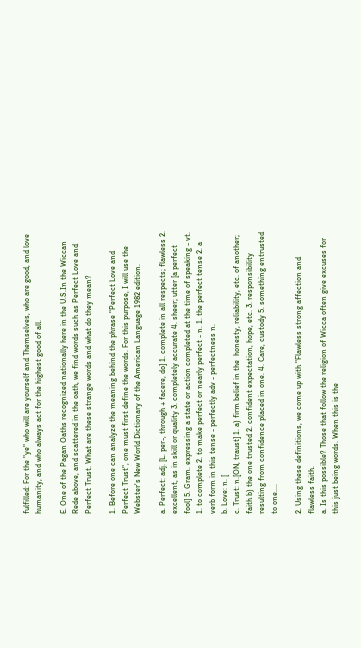fulfilled: For the "ye" who will are yourself and Themselves, who are good, and love humanity, and who always act for the highest good of all.

E. One of the Pagan Oaths recognized nationally here in the U.S.In the Wiccan Rede above, and scattered in the oath, we find words such as Perfect Love and Perfect Trust. What are these strange words and what do they mean?

1. Before one can analyze the meaning behind the phrase "Perfect Love and Perfect Trust", one must first define the words. For this purpose, I will use the Webster's New World Dictionary of the American Language 1982 edition.

a. Perfect: adj. [L. per-, through + facere, do] 1. complete in all respects; flawless 2. excellent, as in skill or quality 3. completely accurate 4. sheer; utter [a perfect fool] 5. Gram. expressing a state or action completed at the time of speaking - vt. 1. to complete 2. to make perfect or nearly perfect - n. 1. the perfect tense 2. a verb form in this tense - perfectly adv - perfectness n.
b. Love: n. [
c. Trust: n.[ON, traust] 1. a) firm belief in the  honesty, reliability, etc. of another; faith b) the one trusted 2. confident expectation, hope, etc. 3. responsibility resulting from confidence placed in one. 4. Care, custody 5. something entrusted to one....

2. Using these definitions, we come up with "Flawless strong affection and flawless faith.
a. Is this possible? Those that follow the religion of Wicca often give excuses for this just being words. When this is the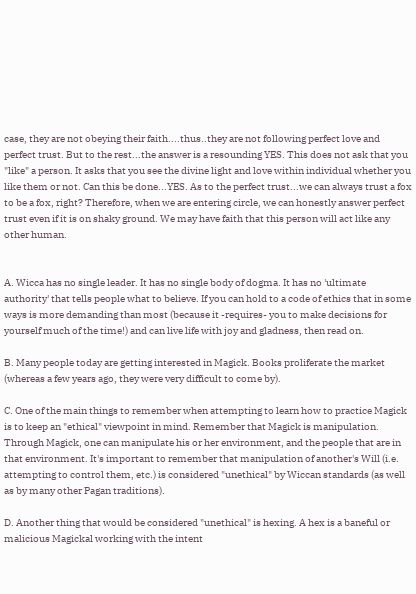case, they are not obeying their faith....thus..they are not following perfect love and perfect trust. But to the rest...the answer is a resounding YES. This does not ask that you "like" a person. It asks that you see the divine light and love within individual whether you like them or not. Can this be done...YES. As to the perfect trust...we can always trust a fox to be a fox, right? Therefore, when we are entering circle, we can honestly answer perfect trust even if it is on shaky ground. We may have faith that this person will act like any other human.


A. Wicca has no single leader. It has no single body of dogma. It has no 'ultimate authority' that tells people what to believe. If you can hold to a code of ethics that in some ways is more demanding than most (because it -requires- you to make decisions for yourself much of the time!) and can live life with joy and gladness, then read on.

B. Many people today are getting interested in Magick. Books proliferate the market (whereas a few years ago, they were very difficult to come by).

C. One of the main things to remember when attempting to learn how to practice Magick is to keep an "ethical" viewpoint in mind. Remember that Magick is manipulation. Through Magick, one can manipulate his or her environment, and the people that are in that environment. It's important to remember that manipulation of another's Will (i.e. attempting to control them, etc.) is considered "unethical" by Wiccan standards (as well as by many other Pagan traditions).

D. Another thing that would be considered "unethical" is hexing. A hex is a baneful or malicious Magickal working with the intent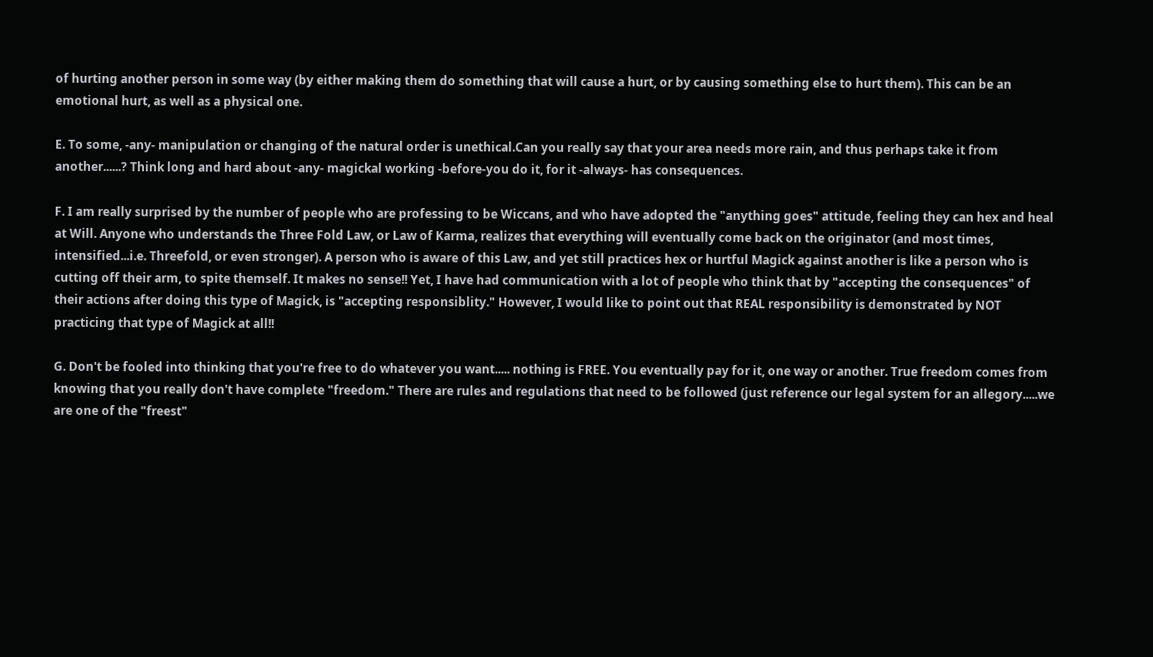of hurting another person in some way (by either making them do something that will cause a hurt, or by causing something else to hurt them). This can be an emotional hurt, as well as a physical one.

E. To some, -any- manipulation or changing of the natural order is unethical.Can you really say that your area needs more rain, and thus perhaps take it from another......? Think long and hard about -any- magickal working -before-you do it, for it -always- has consequences.

F. I am really surprised by the number of people who are professing to be Wiccans, and who have adopted the "anything goes" attitude, feeling they can hex and heal at Will. Anyone who understands the Three Fold Law, or Law of Karma, realizes that everything will eventually come back on the originator (and most times, intensified...i.e. Threefold, or even stronger). A person who is aware of this Law, and yet still practices hex or hurtful Magick against another is like a person who is cutting off their arm, to spite themself. It makes no sense!! Yet, I have had communication with a lot of people who think that by "accepting the consequences" of their actions after doing this type of Magick, is "accepting responsiblity." However, I would like to point out that REAL responsibility is demonstrated by NOT practicing that type of Magick at all!!

G. Don't be fooled into thinking that you're free to do whatever you want..... nothing is FREE. You eventually pay for it, one way or another. True freedom comes from knowing that you really don't have complete "freedom." There are rules and regulations that need to be followed (just reference our legal system for an allegory.....we are one of the "freest"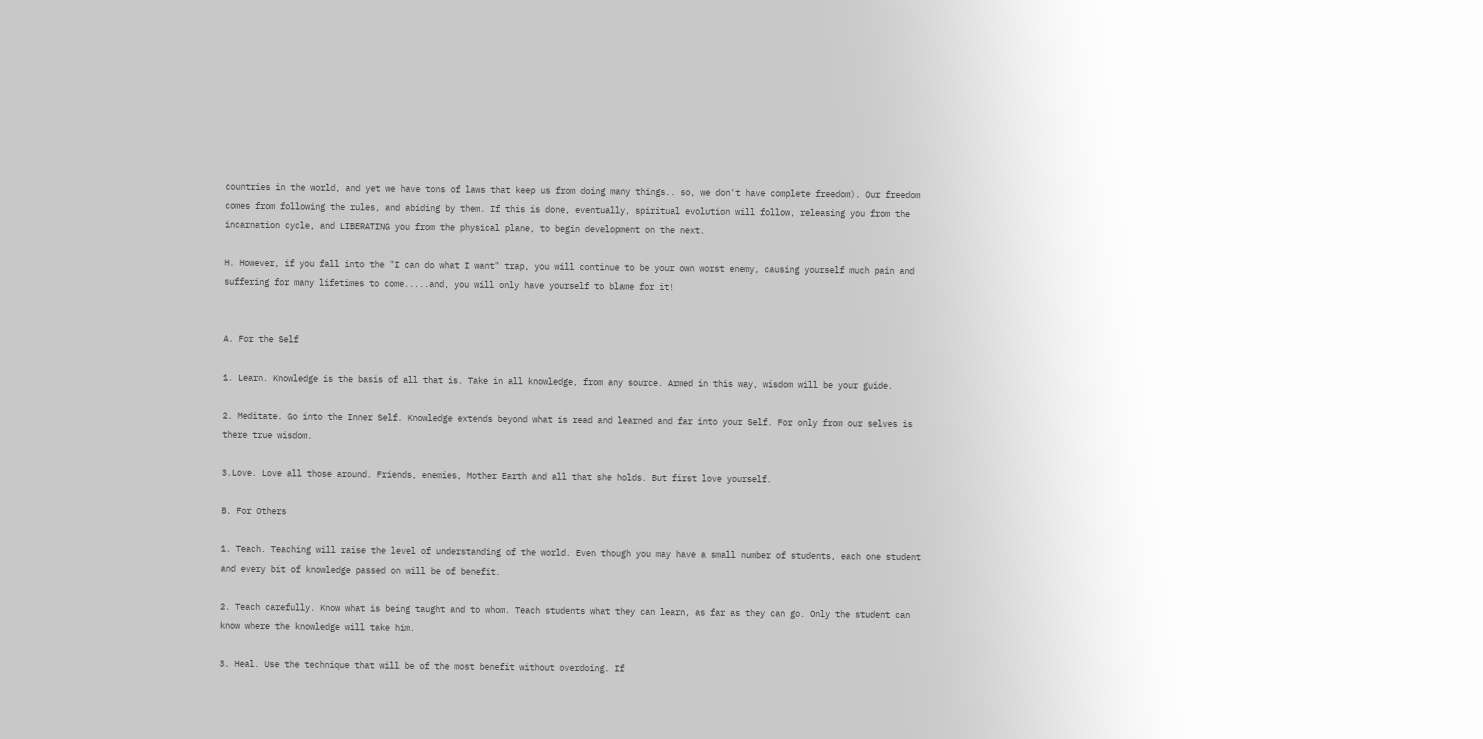countries in the world, and yet we have tons of laws that keep us from doing many things.. so, we don't have complete freedom). Our freedom comes from following the rules, and abiding by them. If this is done, eventually, spiritual evolution will follow, releasing you from the incarnation cycle, and LIBERATING you from the physical plane, to begin development on the next.

H. However, if you fall into the "I can do what I want" trap, you will continue to be your own worst enemy, causing yourself much pain and suffering for many lifetimes to come.....and, you will only have yourself to blame for it!


A. For the Self

1. Learn. Knowledge is the basis of all that is. Take in all knowledge, from any source. Armed in this way, wisdom will be your guide.

2. Meditate. Go into the Inner Self. Knowledge extends beyond what is read and learned and far into your Self. For only from our selves is there true wisdom.

3.Love. Love all those around. Friends, enemies, Mother Earth and all that she holds. But first love yourself.

B. For Others

1. Teach. Teaching will raise the level of understanding of the world. Even though you may have a small number of students, each one student and every bit of knowledge passed on will be of benefit.

2. Teach carefully. Know what is being taught and to whom. Teach students what they can learn, as far as they can go. Only the student can know where the knowledge will take him.

3. Heal. Use the technique that will be of the most benefit without overdoing. If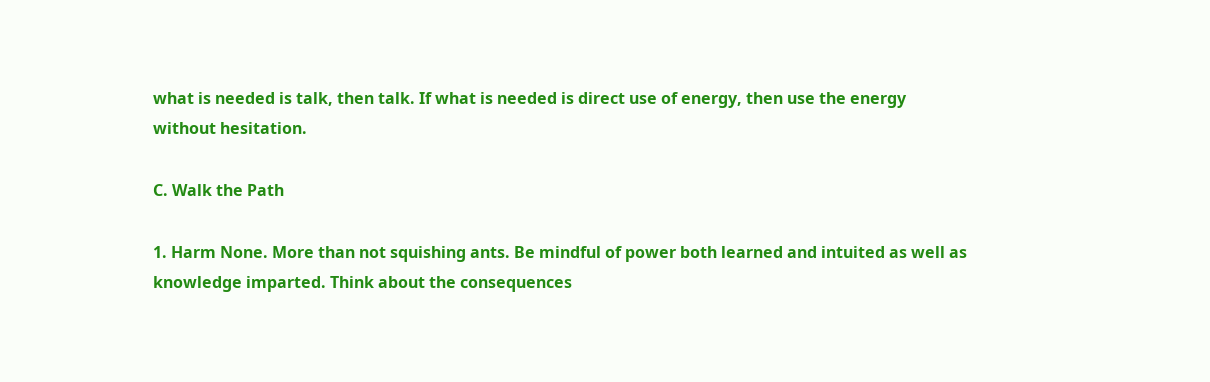what is needed is talk, then talk. If what is needed is direct use of energy, then use the energy without hesitation.

C. Walk the Path

1. Harm None. More than not squishing ants. Be mindful of power both learned and intuited as well as knowledge imparted. Think about the consequences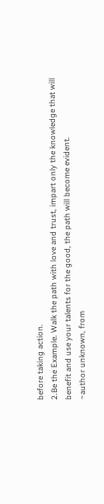before taking action.
2.Be the Example. Walk the path with love and trust, impart only the knowledge that will benefit and use your talents for the good, the path will become evident.
~author unknown, from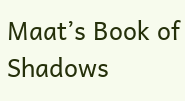Maat’s Book of Shadows